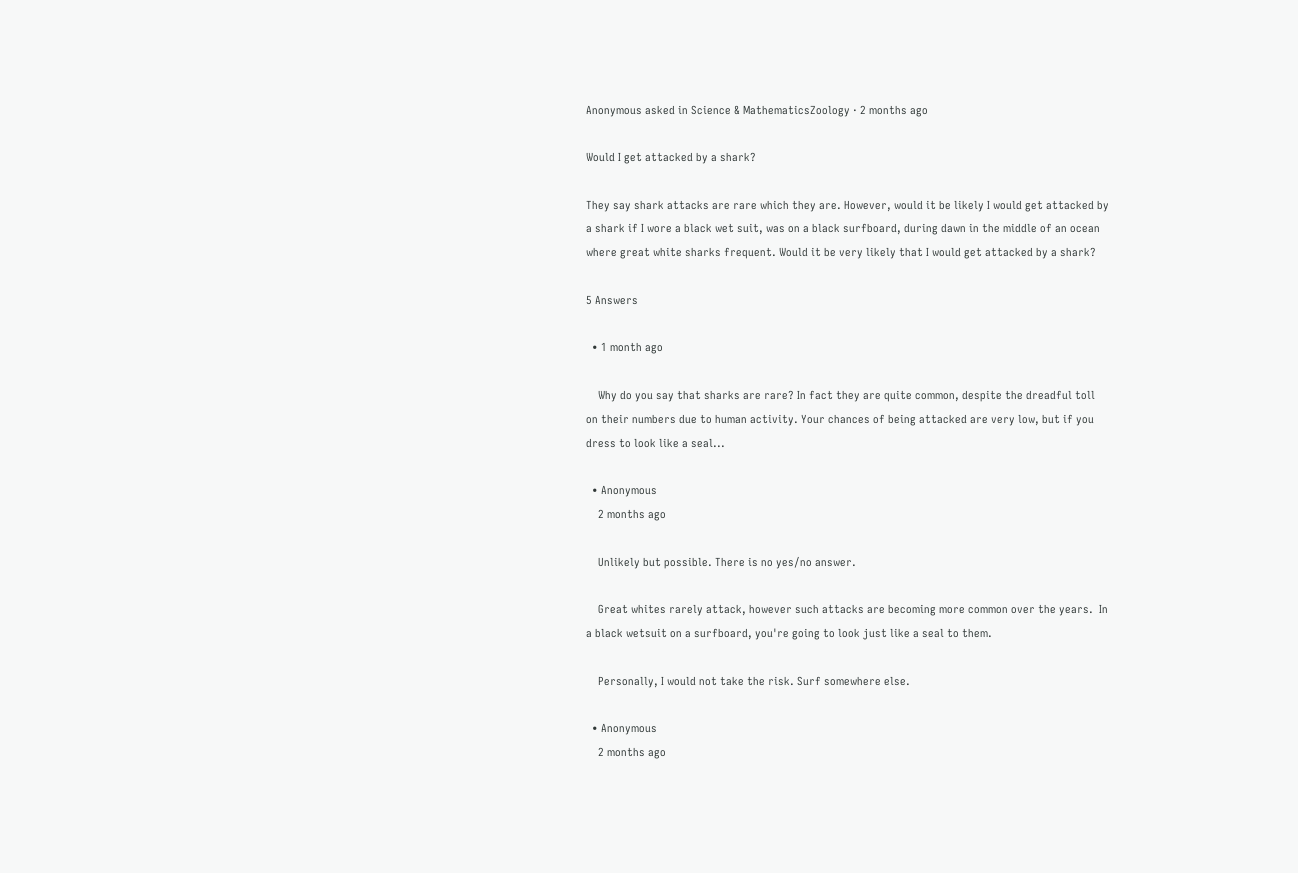Anonymous asked in Science & MathematicsZoology · 2 months ago

Would I get attacked by a shark?

They say shark attacks are rare which they are. However, would it be likely I would get attacked by a shark if I wore a black wet suit, was on a black surfboard, during dawn in the middle of an ocean where great white sharks frequent. Would it be very likely that I would get attacked by a shark?

5 Answers

  • 1 month ago

    Why do you say that sharks are rare? In fact they are quite common, despite the dreadful toll on their numbers due to human activity. Your chances of being attacked are very low, but if you dress to look like a seal...

  • Anonymous
    2 months ago

    Unlikely but possible. There is no yes/no answer.

    Great whites rarely attack, however such attacks are becoming more common over the years.  In a black wetsuit on a surfboard, you're going to look just like a seal to them.

    Personally, I would not take the risk. Surf somewhere else.

  • Anonymous
    2 months ago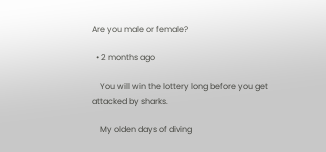Are you male or female?

  • 2 months ago

    You will win the lottery long before you get attacked by sharks.

    My olden days of diving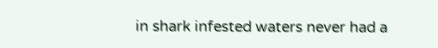in shark infested waters never had a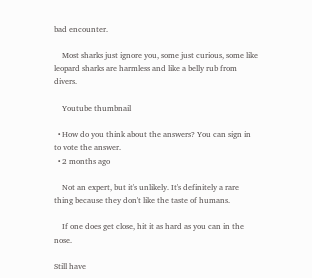bad encounter.

    Most sharks just ignore you, some just curious, some like leopard sharks are harmless and like a belly rub from divers.

    Youtube thumbnail

  • How do you think about the answers? You can sign in to vote the answer.
  • 2 months ago

    Not an expert, but it's unlikely. It's definitely a rare thing because they don't like the taste of humans.

    If one does get close, hit it as hard as you can in the nose.

Still have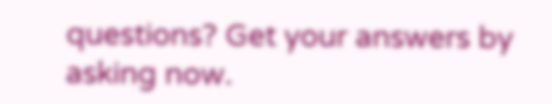questions? Get your answers by asking now.